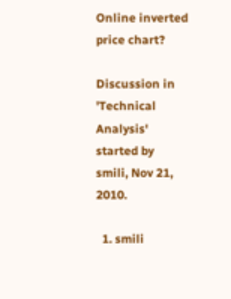Online inverted price chart?

Discussion in 'Technical Analysis' started by smili, Nov 21, 2010.

  1. smili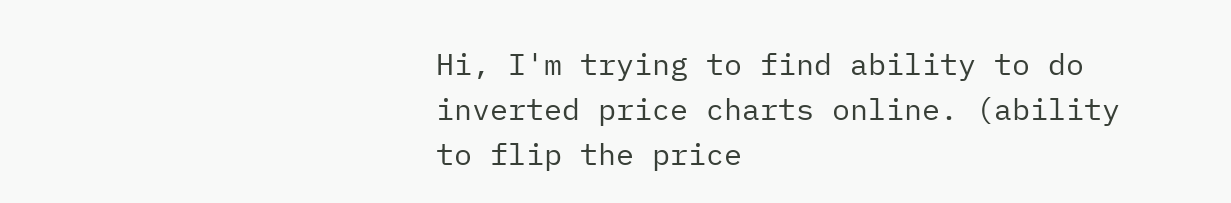Hi, I'm trying to find ability to do inverted price charts online. (ability to flip the price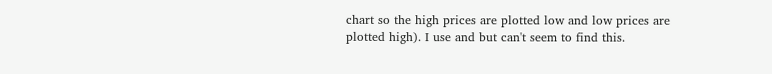chart so the high prices are plotted low and low prices are plotted high). I use and but can't seem to find this.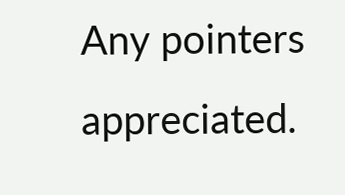Any pointers appreciated.